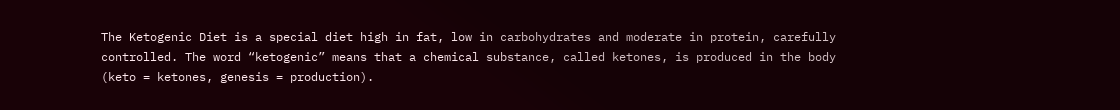The Ketogenic Diet is a special diet high in fat, low in carbohydrates and moderate in protein, carefully controlled. The word “ketogenic” means that a chemical substance, called ketones, is produced in the body (keto = ketones, genesis = production).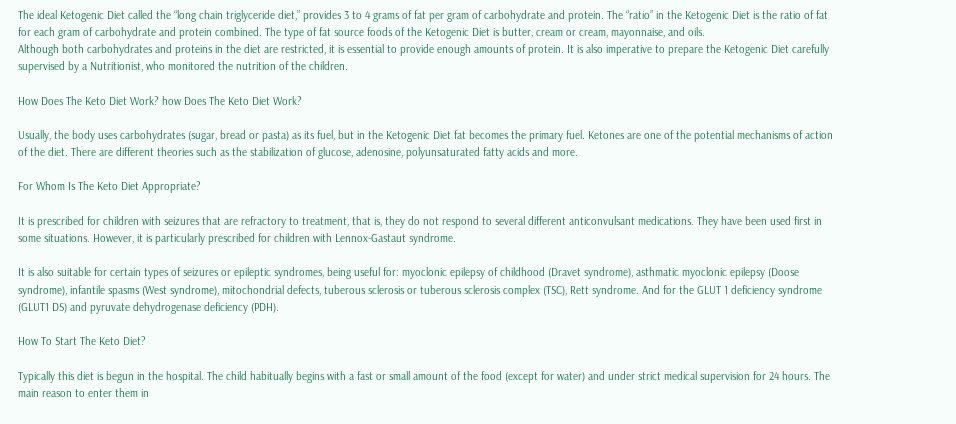The ideal Ketogenic Diet called the “long chain triglyceride diet,” provides 3 to 4 grams of fat per gram of carbohydrate and protein. The “ratio” in the Ketogenic Diet is the ratio of fat for each gram of carbohydrate and protein combined. The type of fat source foods of the Ketogenic Diet is butter, cream or cream, mayonnaise, and oils.
Although both carbohydrates and proteins in the diet are restricted, it is essential to provide enough amounts of protein. It is also imperative to prepare the Ketogenic Diet carefully supervised by a Nutritionist, who monitored the nutrition of the children.

How Does The Keto Diet Work? how Does The Keto Diet Work?

Usually, the body uses carbohydrates (sugar, bread or pasta) as its fuel, but in the Ketogenic Diet fat becomes the primary fuel. Ketones are one of the potential mechanisms of action of the diet. There are different theories such as the stabilization of glucose, adenosine, polyunsaturated fatty acids and more.

For Whom Is The Keto Diet Appropriate?

It is prescribed for children with seizures that are refractory to treatment, that is, they do not respond to several different anticonvulsant medications. They have been used first in some situations. However, it is particularly prescribed for children with Lennox-Gastaut syndrome.

It is also suitable for certain types of seizures or epileptic syndromes, being useful for: myoclonic epilepsy of childhood (Dravet syndrome), asthmatic myoclonic epilepsy (Doose syndrome), infantile spasms (West syndrome), mitochondrial defects, tuberous sclerosis or tuberous sclerosis complex (TSC), Rett syndrome. And for the GLUT 1 deficiency syndrome (GLUT1 DS) and pyruvate dehydrogenase deficiency (PDH).

How To Start The Keto Diet?

Typically this diet is begun in the hospital. The child habitually begins with a fast or small amount of the food (except for water) and under strict medical supervision for 24 hours. The main reason to enter them in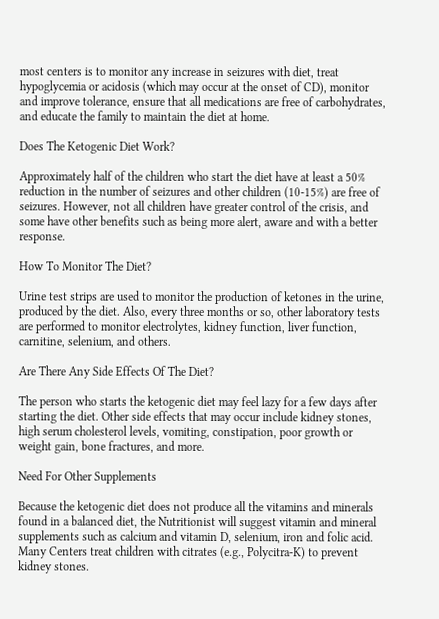most centers is to monitor any increase in seizures with diet, treat hypoglycemia or acidosis (which may occur at the onset of CD), monitor and improve tolerance, ensure that all medications are free of carbohydrates, and educate the family to maintain the diet at home.

Does The Ketogenic Diet Work?

Approximately half of the children who start the diet have at least a 50% reduction in the number of seizures and other children (10-15%) are free of seizures. However, not all children have greater control of the crisis, and some have other benefits such as being more alert, aware and with a better response.

How To Monitor The Diet?

Urine test strips are used to monitor the production of ketones in the urine, produced by the diet. Also, every three months or so, other laboratory tests are performed to monitor electrolytes, kidney function, liver function, carnitine, selenium, and others.

Are There Any Side Effects Of The Diet?

The person who starts the ketogenic diet may feel lazy for a few days after starting the diet. Other side effects that may occur include kidney stones, high serum cholesterol levels, vomiting, constipation, poor growth or weight gain, bone fractures, and more.

Need For Other Supplements

Because the ketogenic diet does not produce all the vitamins and minerals found in a balanced diet, the Nutritionist will suggest vitamin and mineral supplements such as calcium and vitamin D, selenium, iron and folic acid. Many Centers treat children with citrates (e.g., Polycitra-K) to prevent kidney stones.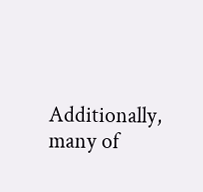Additionally, many of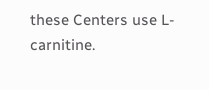these Centers use L-carnitine.